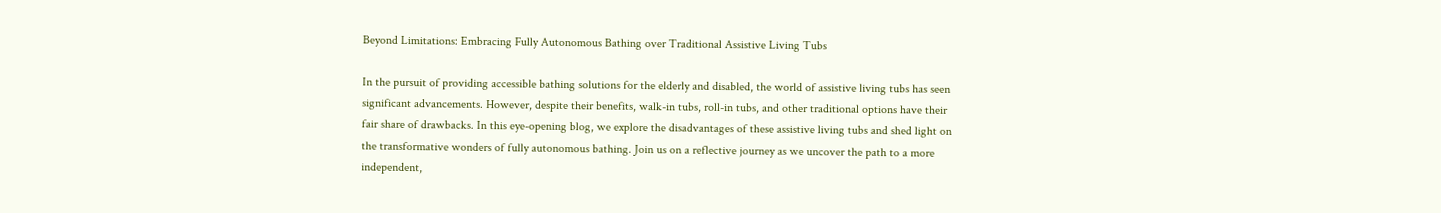Beyond Limitations: Embracing Fully Autonomous Bathing over Traditional Assistive Living Tubs

In the pursuit of providing accessible bathing solutions for the elderly and disabled, the world of assistive living tubs has seen significant advancements. However, despite their benefits, walk-in tubs, roll-in tubs, and other traditional options have their fair share of drawbacks. In this eye-opening blog, we explore the disadvantages of these assistive living tubs and shed light on the transformative wonders of fully autonomous bathing. Join us on a reflective journey as we uncover the path to a more independent,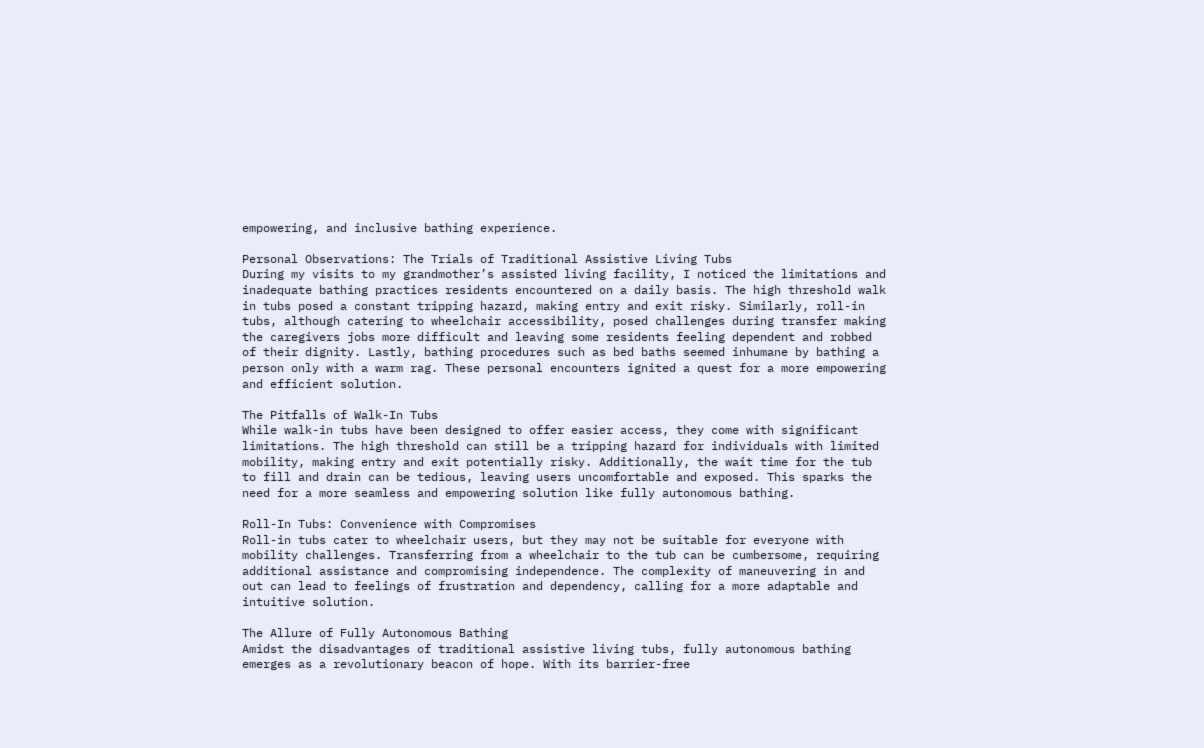empowering, and inclusive bathing experience.

Personal Observations: The Trials of Traditional Assistive Living Tubs
During my visits to my grandmother’s assisted living facility, I noticed the limitations and inadequate bathing practices residents encountered on a daily basis. The high threshold walk in tubs posed a constant tripping hazard, making entry and exit risky. Similarly, roll-in tubs, although catering to wheelchair accessibility, posed challenges during transfer making the caregivers jobs more difficult and leaving some residents feeling dependent and robbed of their dignity. Lastly, bathing procedures such as bed baths seemed inhumane by bathing a person only with a warm rag. These personal encounters ignited a quest for a more empowering and efficient solution.

The Pitfalls of Walk-In Tubs
While walk-in tubs have been designed to offer easier access, they come with significant limitations. The high threshold can still be a tripping hazard for individuals with limited mobility, making entry and exit potentially risky. Additionally, the wait time for the tub to fill and drain can be tedious, leaving users uncomfortable and exposed. This sparks the need for a more seamless and empowering solution like fully autonomous bathing.

Roll-In Tubs: Convenience with Compromises
Roll-in tubs cater to wheelchair users, but they may not be suitable for everyone with mobility challenges. Transferring from a wheelchair to the tub can be cumbersome, requiring additional assistance and compromising independence. The complexity of maneuvering in and out can lead to feelings of frustration and dependency, calling for a more adaptable and intuitive solution.

The Allure of Fully Autonomous Bathing
Amidst the disadvantages of traditional assistive living tubs, fully autonomous bathing emerges as a revolutionary beacon of hope. With its barrier-free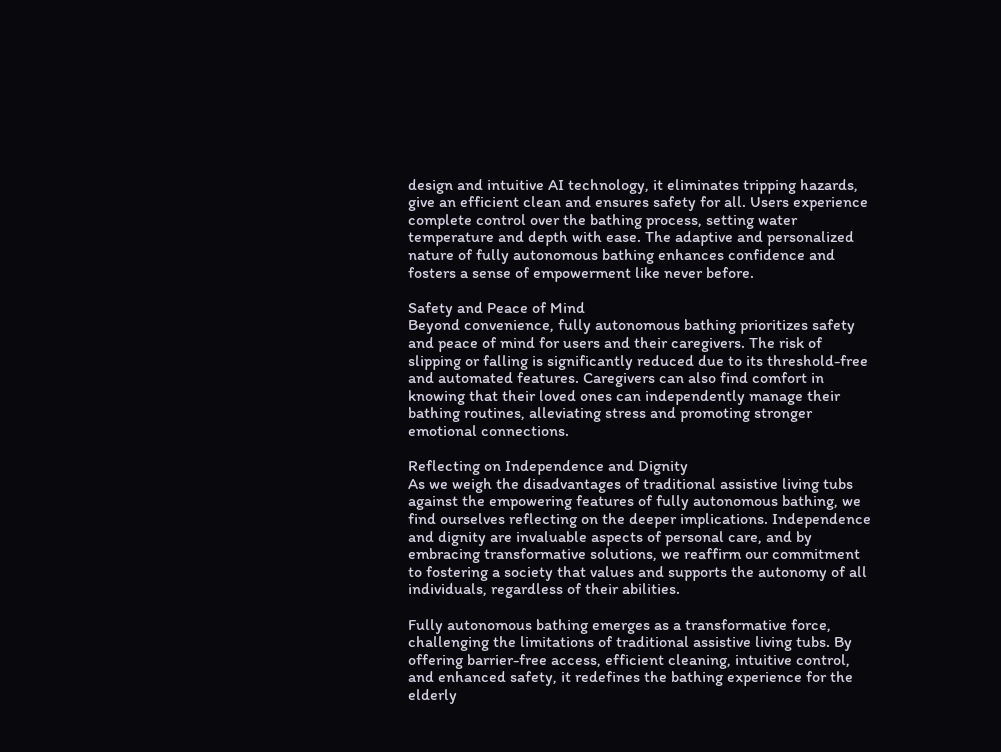design and intuitive AI technology, it eliminates tripping hazards, give an efficient clean and ensures safety for all. Users experience complete control over the bathing process, setting water temperature and depth with ease. The adaptive and personalized nature of fully autonomous bathing enhances confidence and fosters a sense of empowerment like never before.

Safety and Peace of Mind
Beyond convenience, fully autonomous bathing prioritizes safety and peace of mind for users and their caregivers. The risk of slipping or falling is significantly reduced due to its threshold-free and automated features. Caregivers can also find comfort in knowing that their loved ones can independently manage their bathing routines, alleviating stress and promoting stronger emotional connections.

Reflecting on Independence and Dignity
As we weigh the disadvantages of traditional assistive living tubs against the empowering features of fully autonomous bathing, we find ourselves reflecting on the deeper implications. Independence and dignity are invaluable aspects of personal care, and by embracing transformative solutions, we reaffirm our commitment to fostering a society that values and supports the autonomy of all individuals, regardless of their abilities.

Fully autonomous bathing emerges as a transformative force, challenging the limitations of traditional assistive living tubs. By offering barrier-free access, efficient cleaning, intuitive control, and enhanced safety, it redefines the bathing experience for the elderly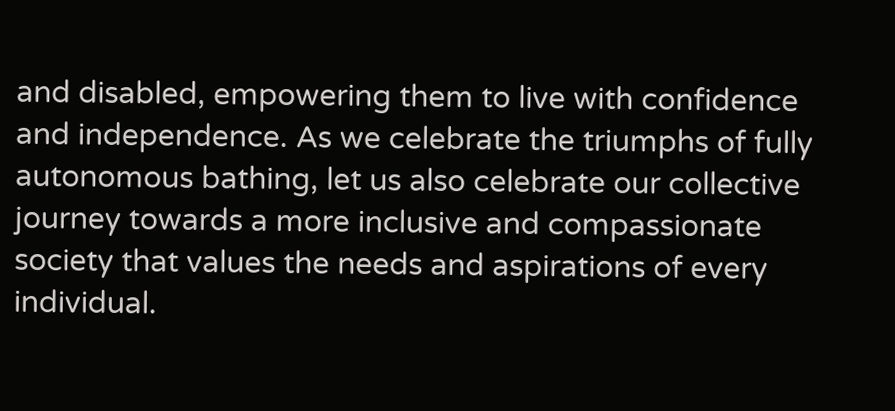and disabled, empowering them to live with confidence and independence. As we celebrate the triumphs of fully autonomous bathing, let us also celebrate our collective journey towards a more inclusive and compassionate society that values the needs and aspirations of every individual.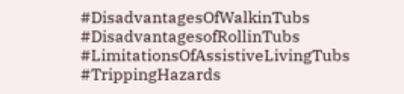#DisadvantagesOfWalkinTubs #DisadvantagesofRollinTubs #LimitationsOfAssistiveLivingTubs #TrippingHazards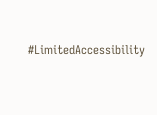#LimitedAccessibility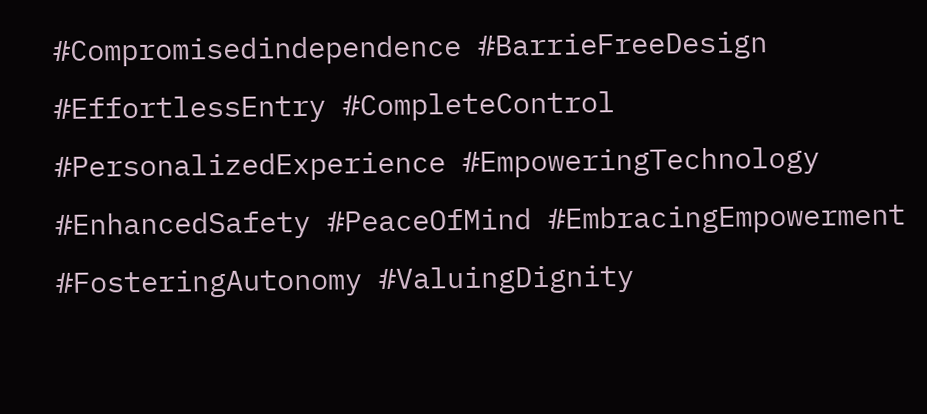#Compromisedindependence #BarrieFreeDesign #EffortlessEntry #CompleteControl #PersonalizedExperience #EmpoweringTechnology #EnhancedSafety #PeaceOfMind #EmbracingEmpowerment #FosteringAutonomy #ValuingDignity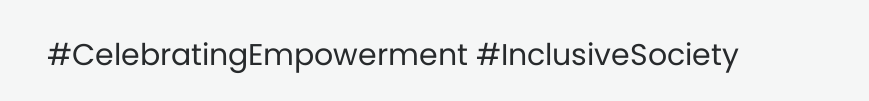#CelebratingEmpowerment #InclusiveSociety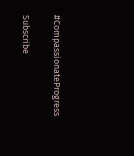#CompassionateProgress

Subscribe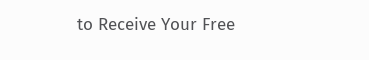to Receive Your Free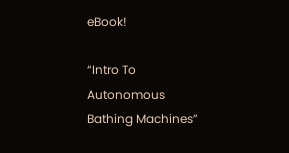eBook!

“Intro To Autonomous Bathing Machines”